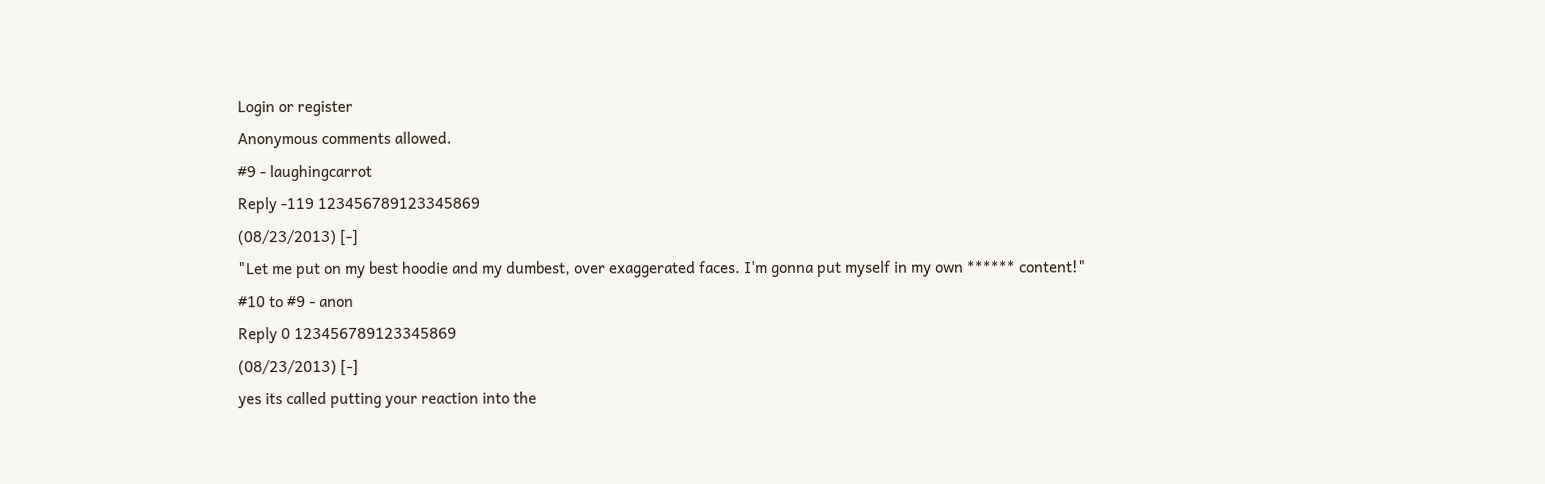Login or register
Anonymous comments allowed.
#9 - laughingcarrot
Reply -119 123456789123345869
(08/23/2013) [-]
"Let me put on my best hoodie and my dumbest, over exaggerated faces. I'm gonna put myself in my own ****** content!"
#10 to #9 - anon
Reply 0 123456789123345869
(08/23/2013) [-]
yes its called putting your reaction into the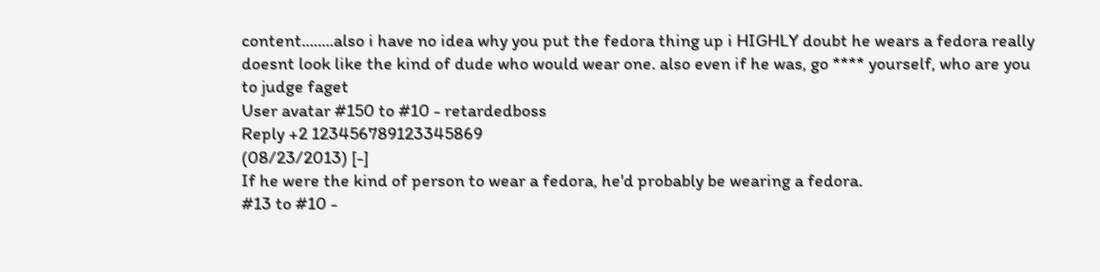content........also i have no idea why you put the fedora thing up i HIGHLY doubt he wears a fedora really doesnt look like the kind of dude who would wear one. also even if he was, go **** yourself, who are you to judge faget
User avatar #150 to #10 - retardedboss
Reply +2 123456789123345869
(08/23/2013) [-]
If he were the kind of person to wear a fedora, he'd probably be wearing a fedora.
#13 to #10 -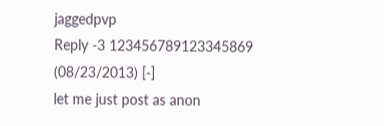jaggedpvp
Reply -3 123456789123345869
(08/23/2013) [-]
let me just post as anon